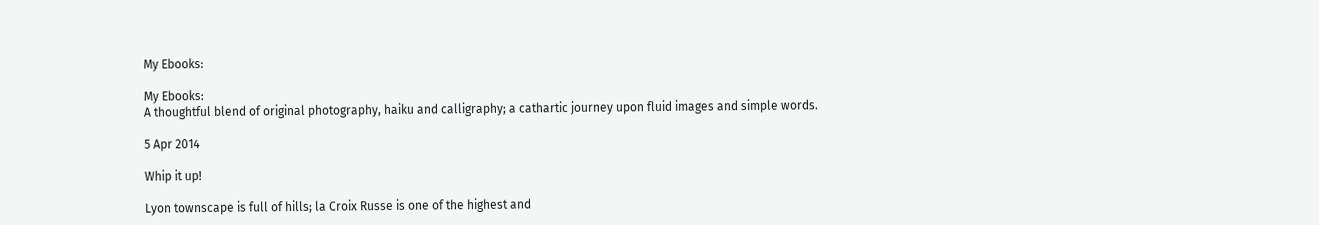My Ebooks:

My Ebooks:
A thoughtful blend of original photography, haiku and calligraphy; a cathartic journey upon fluid images and simple words.

5 Apr 2014

Whip it up!

Lyon townscape is full of hills; la Croix Russe is one of the highest and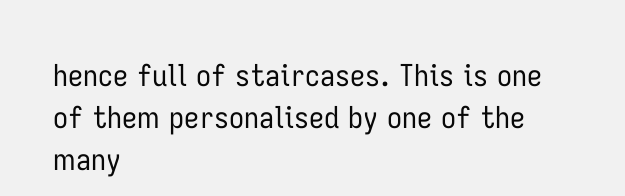hence full of staircases. This is one of them personalised by one of the many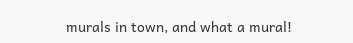murals in town, and what a mural!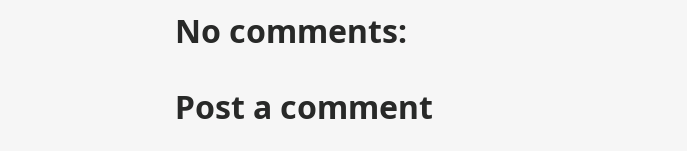No comments:

Post a comment